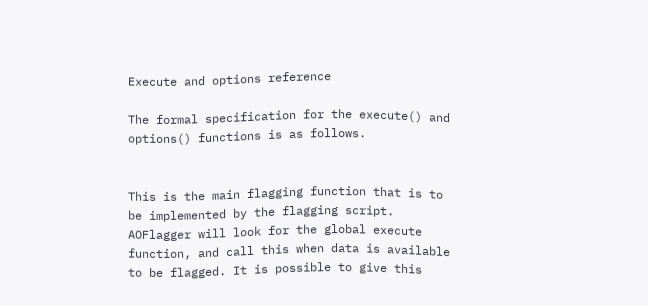Execute and options reference

The formal specification for the execute() and options() functions is as follows.


This is the main flagging function that is to be implemented by the flagging script. AOFlagger will look for the global execute function, and call this when data is available to be flagged. It is possible to give this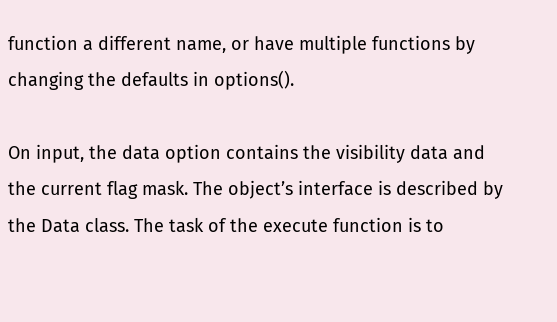function a different name, or have multiple functions by changing the defaults in options().

On input, the data option contains the visibility data and the current flag mask. The object’s interface is described by the Data class. The task of the execute function is to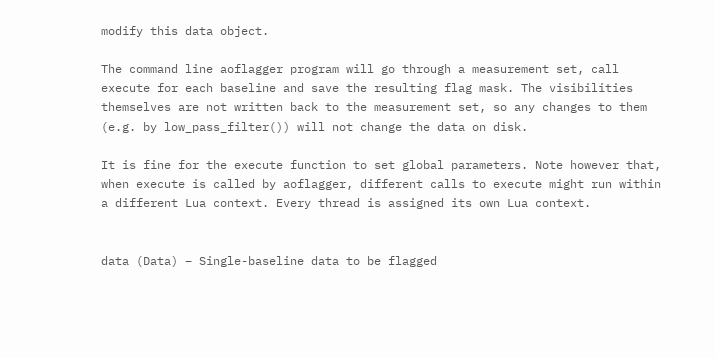modify this data object.

The command line aoflagger program will go through a measurement set, call execute for each baseline and save the resulting flag mask. The visibilities themselves are not written back to the measurement set, so any changes to them (e.g. by low_pass_filter()) will not change the data on disk.

It is fine for the execute function to set global parameters. Note however that, when execute is called by aoflagger, different calls to execute might run within a different Lua context. Every thread is assigned its own Lua context.


data (Data) – Single-baseline data to be flagged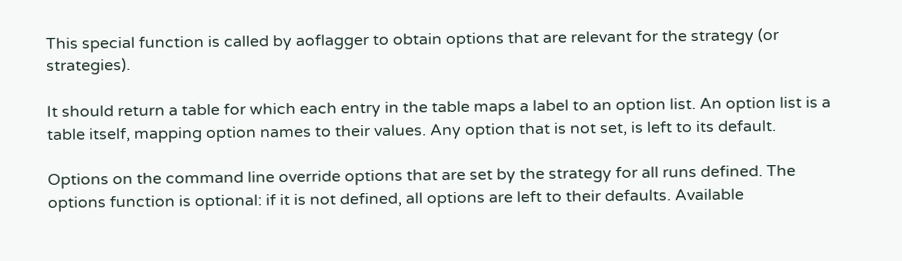This special function is called by aoflagger to obtain options that are relevant for the strategy (or strategies).

It should return a table for which each entry in the table maps a label to an option list. An option list is a table itself, mapping option names to their values. Any option that is not set, is left to its default.

Options on the command line override options that are set by the strategy for all runs defined. The options function is optional: if it is not defined, all options are left to their defaults. Available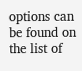options can be found on the list of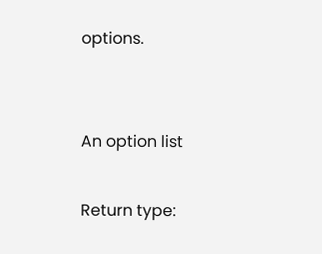options.


An option list

Return type: